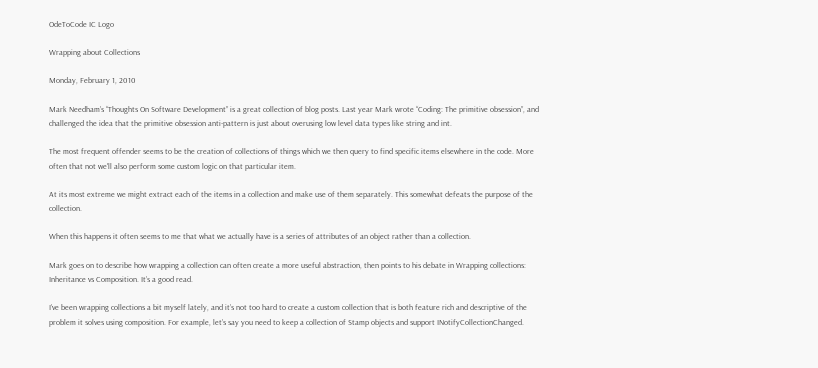OdeToCode IC Logo

Wrapping about Collections

Monday, February 1, 2010

Mark Needham’s “Thoughts On Software Development” is a great collection of blog posts. Last year Mark wrote “Coding: The primitive obsession”, and challenged the idea that the primitive obsession anti-pattern is just about overusing low level data types like string and int.

The most frequent offender seems to be the creation of collections of things which we then query to find specific items elsewhere in the code. More often that not we'll also perform some custom logic on that particular item.

At its most extreme we might extract each of the items in a collection and make use of them separately. This somewhat defeats the purpose of the collection.

When this happens it often seems to me that what we actually have is a series of attributes of an object rather than a collection.

Mark goes on to describe how wrapping a collection can often create a more useful abstraction, then points to his debate in Wrapping collections: Inheritance vs Composition. It’s a good read.

I’ve been wrapping collections a bit myself lately, and it’s not too hard to create a custom collection that is both feature rich and descriptive of the problem it solves using composition. For example, let’s say you need to keep a collection of Stamp objects and support INotifyCollectionChanged.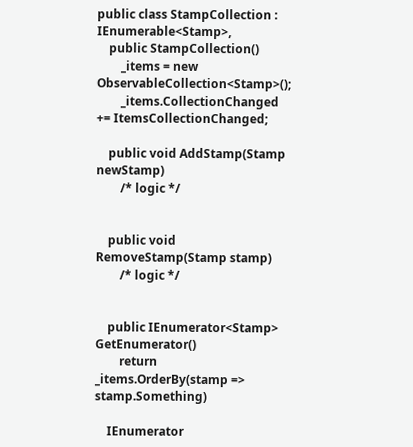public class StampCollection : IEnumerable<Stamp>,
    public StampCollection()
        _items = new ObservableCollection<Stamp>();
        _items.CollectionChanged += ItemsCollectionChanged;

    public void AddStamp(Stamp newStamp)
        /* logic */


    public void RemoveStamp(Stamp stamp)
        /* logic */


    public IEnumerator<Stamp> GetEnumerator()
        return _items.OrderBy(stamp => stamp.Something)

    IEnumerator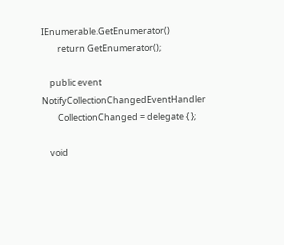IEnumerable.GetEnumerator()
        return GetEnumerator();

    public event NotifyCollectionChangedEventHandler
        CollectionChanged = delegate { };

    void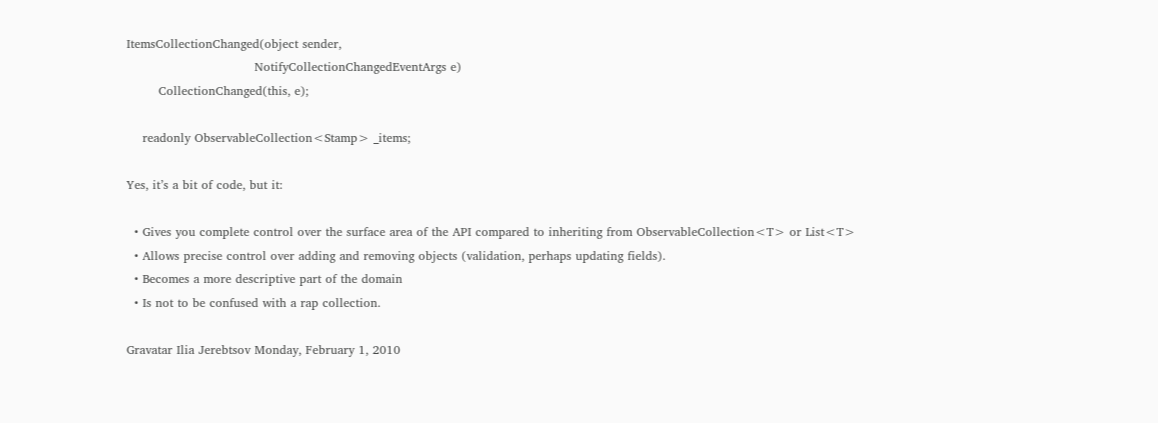ItemsCollectionChanged(object sender,
                                NotifyCollectionChangedEventArgs e)
        CollectionChanged(this, e);

    readonly ObservableCollection<Stamp> _items;

Yes, it’s a bit of code, but it:

  • Gives you complete control over the surface area of the API compared to inheriting from ObservableCollection<T> or List<T>
  • Allows precise control over adding and removing objects (validation, perhaps updating fields).
  • Becomes a more descriptive part of the domain
  • Is not to be confused with a rap collection.

Gravatar Ilia Jerebtsov Monday, February 1, 2010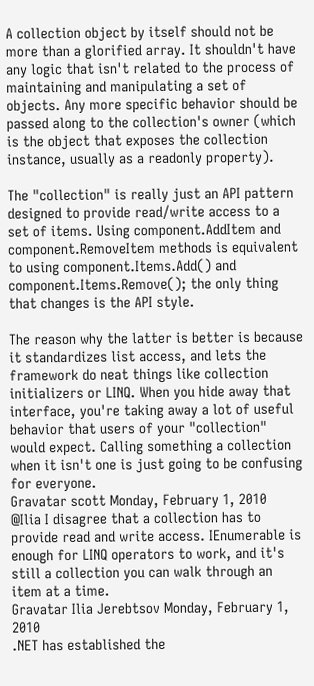A collection object by itself should not be more than a glorified array. It shouldn't have any logic that isn't related to the process of maintaining and manipulating a set of objects. Any more specific behavior should be passed along to the collection's owner (which is the object that exposes the collection instance, usually as a readonly property).

The "collection" is really just an API pattern designed to provide read/write access to a set of items. Using component.AddItem and component.RemoveItem methods is equivalent to using component.Items.Add() and component.Items.Remove(); the only thing that changes is the API style.

The reason why the latter is better is because it standardizes list access, and lets the framework do neat things like collection initializers or LINQ. When you hide away that interface, you're taking away a lot of useful behavior that users of your "collection" would expect. Calling something a collection when it isn't one is just going to be confusing for everyone.
Gravatar scott Monday, February 1, 2010
@Ilia I disagree that a collection has to provide read and write access. IEnumerable is enough for LINQ operators to work, and it's still a collection you can walk through an item at a time.
Gravatar Ilia Jerebtsov Monday, February 1, 2010
.NET has established the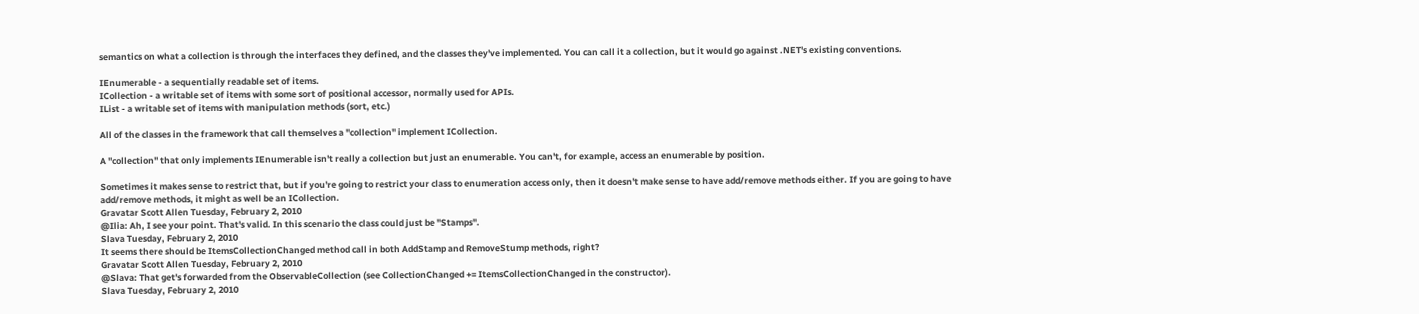semantics on what a collection is through the interfaces they defined, and the classes they've implemented. You can call it a collection, but it would go against .NET's existing conventions.

IEnumerable - a sequentially readable set of items.
ICollection - a writable set of items with some sort of positional accessor, normally used for APIs.
IList - a writable set of items with manipulation methods (sort, etc.)

All of the classes in the framework that call themselves a "collection" implement ICollection.

A "collection" that only implements IEnumerable isn't really a collection but just an enumerable. You can't, for example, access an enumerable by position.

Sometimes it makes sense to restrict that, but if you're going to restrict your class to enumeration access only, then it doesn't make sense to have add/remove methods either. If you are going to have add/remove methods, it might as well be an ICollection.
Gravatar Scott Allen Tuesday, February 2, 2010
@Ilia: Ah, I see your point. That's valid. In this scenario the class could just be "Stamps".
Slava Tuesday, February 2, 2010
It seems there should be ItemsCollectionChanged method call in both AddStamp and RemoveStump methods, right?
Gravatar Scott Allen Tuesday, February 2, 2010
@Slava: That get's forwarded from the ObservableCollection (see CollectionChanged += ItemsCollectionChanged in the constructor).
Slava Tuesday, February 2, 2010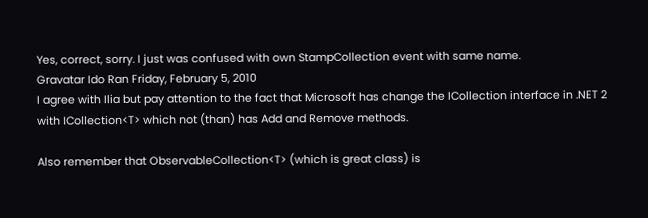Yes, correct, sorry. I just was confused with own StampCollection event with same name.
Gravatar Ido Ran Friday, February 5, 2010
I agree with Ilia but pay attention to the fact that Microsoft has change the ICollection interface in .NET 2 with ICollection<T> which not (than) has Add and Remove methods.

Also remember that ObservableCollection<T> (which is great class) is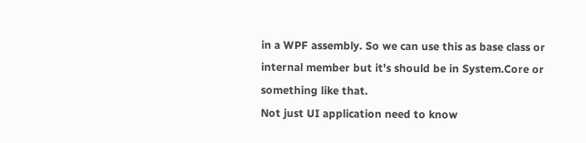in a WPF assembly. So we can use this as base class or internal member but it's should be in System.Core or something like that.
Not just UI application need to know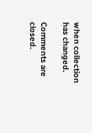when collection has changed.

Comments are closed.